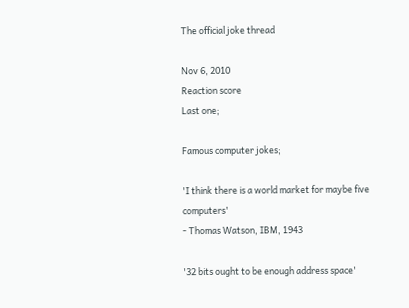The official joke thread

Nov 6, 2010
Reaction score
Last one;

Famous computer jokes;

'I think there is a world market for maybe five computers'
- Thomas Watson, IBM, 1943

'32 bits ought to be enough address space'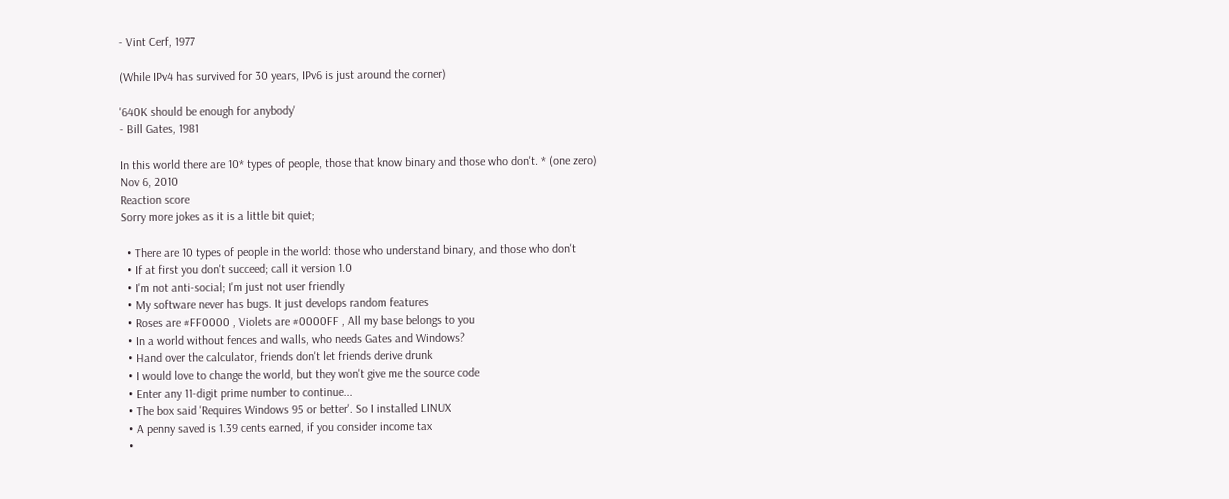- Vint Cerf, 1977

(While IPv4 has survived for 30 years, IPv6 is just around the corner)

'640K should be enough for anybody'
- Bill Gates, 1981

In this world there are 10* types of people, those that know binary and those who don't. * (one zero)
Nov 6, 2010
Reaction score
Sorry more jokes as it is a little bit quiet;

  • There are 10 types of people in the world: those who understand binary, and those who don't
  • If at first you don't succeed; call it version 1.0
  • I'm not anti-social; I'm just not user friendly
  • My software never has bugs. It just develops random features
  • Roses are #FF0000 , Violets are #0000FF , All my base belongs to you
  • In a world without fences and walls, who needs Gates and Windows?
  • Hand over the calculator, friends don't let friends derive drunk
  • I would love to change the world, but they won't give me the source code
  • Enter any 11-digit prime number to continue...
  • The box said 'Requires Windows 95 or better'. So I installed LINUX
  • A penny saved is 1.39 cents earned, if you consider income tax
  •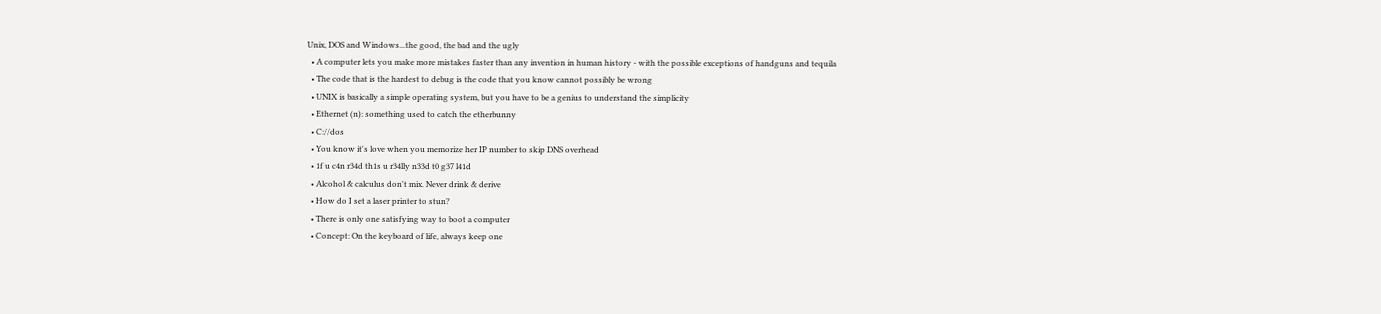Unix, DOS and Windows...the good, the bad and the ugly
  • A computer lets you make more mistakes faster than any invention in human history - with the possible exceptions of handguns and tequila
  • The code that is the hardest to debug is the code that you know cannot possibly be wrong
  • UNIX is basically a simple operating system, but you have to be a genius to understand the simplicity
  • Ethernet (n): something used to catch the etherbunny
  • C://dos
  • You know it's love when you memorize her IP number to skip DNS overhead
  • 1f u c4n r34d th1s u r34lly n33d t0 g37 l41d
  • Alcohol & calculus don't mix. Never drink & derive
  • How do I set a laser printer to stun?
  • There is only one satisfying way to boot a computer
  • Concept: On the keyboard of life, always keep one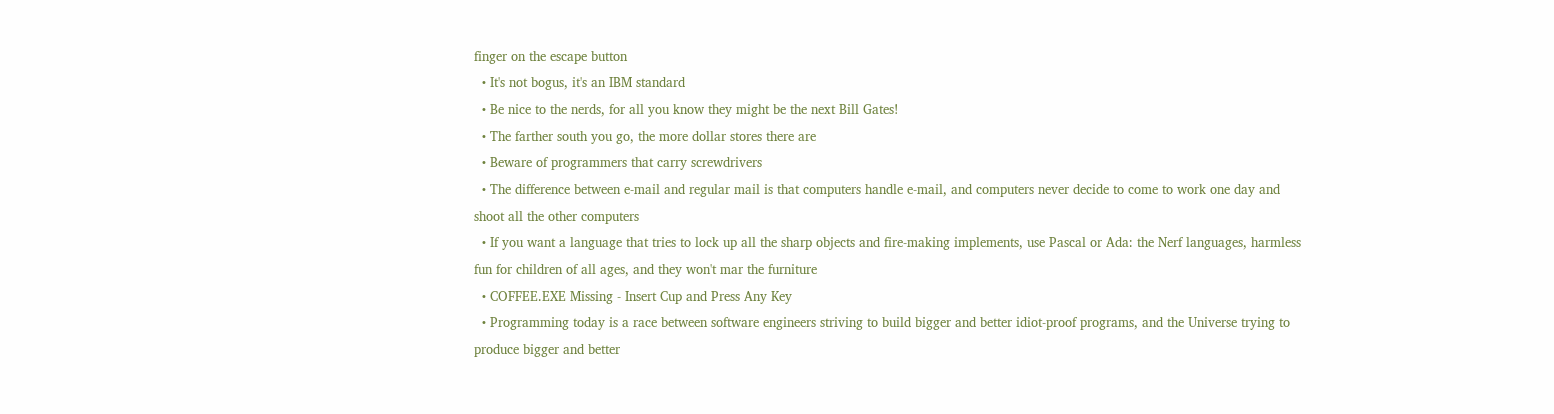finger on the escape button
  • It's not bogus, it's an IBM standard
  • Be nice to the nerds, for all you know they might be the next Bill Gates!
  • The farther south you go, the more dollar stores there are
  • Beware of programmers that carry screwdrivers
  • The difference between e-mail and regular mail is that computers handle e-mail, and computers never decide to come to work one day and shoot all the other computers
  • If you want a language that tries to lock up all the sharp objects and fire-making implements, use Pascal or Ada: the Nerf languages, harmless fun for children of all ages, and they won't mar the furniture
  • COFFEE.EXE Missing - Insert Cup and Press Any Key
  • Programming today is a race between software engineers striving to build bigger and better idiot-proof programs, and the Universe trying to produce bigger and better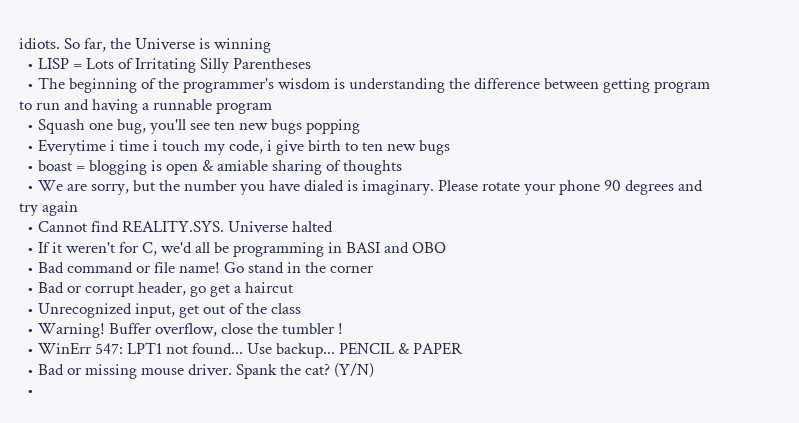idiots. So far, the Universe is winning
  • LISP = Lots of Irritating Silly Parentheses
  • The beginning of the programmer's wisdom is understanding the difference between getting program to run and having a runnable program
  • Squash one bug, you'll see ten new bugs popping
  • Everytime i time i touch my code, i give birth to ten new bugs
  • boast = blogging is open & amiable sharing of thoughts
  • We are sorry, but the number you have dialed is imaginary. Please rotate your phone 90 degrees and try again
  • Cannot find REALITY.SYS. Universe halted
  • If it weren't for C, we'd all be programming in BASI and OBO
  • Bad command or file name! Go stand in the corner
  • Bad or corrupt header, go get a haircut
  • Unrecognized input, get out of the class
  • Warning! Buffer overflow, close the tumbler !
  • WinErr 547: LPT1 not found... Use backup... PENCIL & PAPER
  • Bad or missing mouse driver. Spank the cat? (Y/N)
  •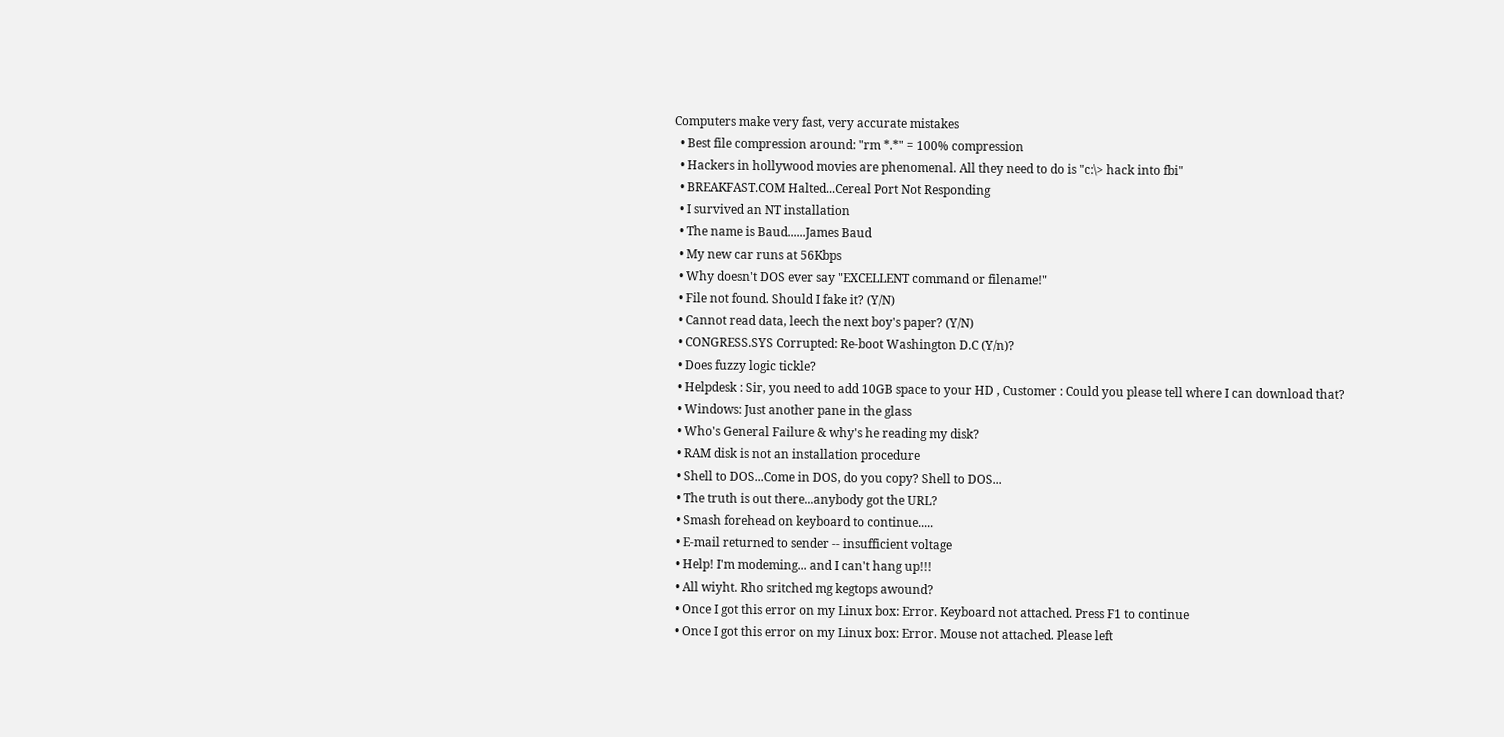Computers make very fast, very accurate mistakes
  • Best file compression around: "rm *.*" = 100% compression
  • Hackers in hollywood movies are phenomenal. All they need to do is "c:\> hack into fbi"
  • BREAKFAST.COM Halted...Cereal Port Not Responding
  • I survived an NT installation
  • The name is Baud......James Baud
  • My new car runs at 56Kbps
  • Why doesn't DOS ever say "EXCELLENT command or filename!"
  • File not found. Should I fake it? (Y/N)
  • Cannot read data, leech the next boy's paper? (Y/N)
  • CONGRESS.SYS Corrupted: Re-boot Washington D.C (Y/n)?
  • Does fuzzy logic tickle?
  • Helpdesk : Sir, you need to add 10GB space to your HD , Customer : Could you please tell where I can download that?
  • Windows: Just another pane in the glass
  • Who's General Failure & why's he reading my disk?
  • RAM disk is not an installation procedure
  • Shell to DOS...Come in DOS, do you copy? Shell to DOS...
  • The truth is out there...anybody got the URL?
  • Smash forehead on keyboard to continue.....
  • E-mail returned to sender -- insufficient voltage
  • Help! I'm modeming... and I can't hang up!!!
  • All wiyht. Rho sritched mg kegtops awound?
  • Once I got this error on my Linux box: Error. Keyboard not attached. Press F1 to continue
  • Once I got this error on my Linux box: Error. Mouse not attached. Please left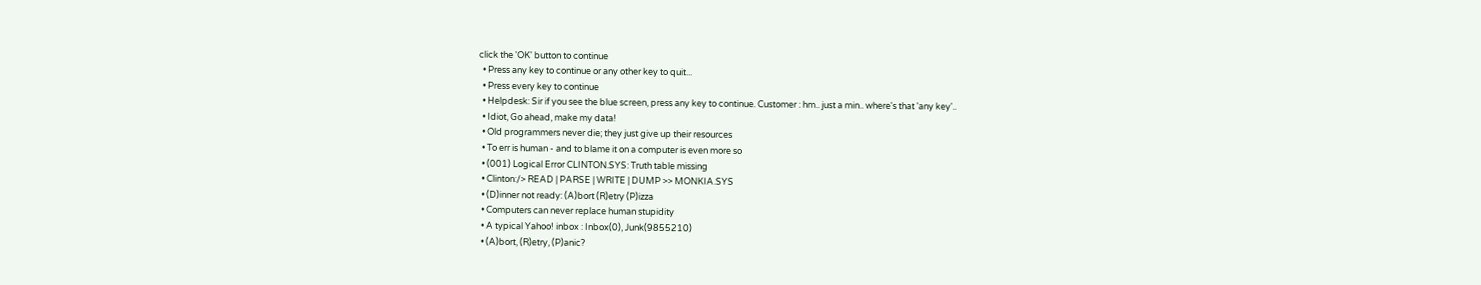click the 'OK' button to continue
  • Press any key to continue or any other key to quit...
  • Press every key to continue
  • Helpdesk: Sir if you see the blue screen, press any key to continue. Customer : hm.. just a min.. where's that 'any key'..
  • Idiot, Go ahead, make my data!
  • Old programmers never die; they just give up their resources
  • To err is human - and to blame it on a computer is even more so
  • (001) Logical Error CLINTON.SYS: Truth table missing
  • Clinton:/> READ | PARSE | WRITE | DUMP >> MONKIA.SYS
  • (D)inner not ready: (A)bort (R)etry (P)izza
  • Computers can never replace human stupidity
  • A typical Yahoo! inbox : Inbox(0), Junk(9855210)
  • (A)bort, (R)etry, (P)anic?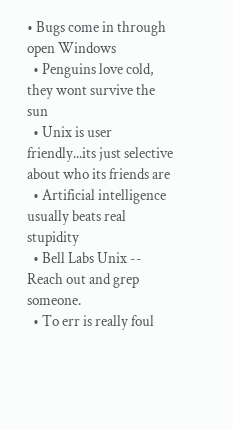• Bugs come in through open Windows
  • Penguins love cold, they wont survive the sun
  • Unix is user friendly...its just selective about who its friends are
  • Artificial intelligence usually beats real stupidity
  • Bell Labs Unix -- Reach out and grep someone.
  • To err is really foul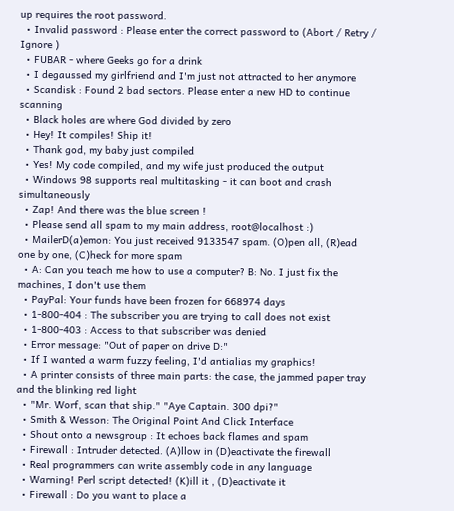up requires the root password.
  • Invalid password : Please enter the correct password to (Abort / Retry / Ignore )
  • FUBAR - where Geeks go for a drink
  • I degaussed my girlfriend and I'm just not attracted to her anymore
  • Scandisk : Found 2 bad sectors. Please enter a new HD to continue scanning
  • Black holes are where God divided by zero
  • Hey! It compiles! Ship it!
  • Thank god, my baby just compiled
  • Yes! My code compiled, and my wife just produced the output
  • Windows 98 supports real multitasking - it can boot and crash simultaneously
  • Zap! And there was the blue screen !
  • Please send all spam to my main address, root@localhost :)
  • MailerD(a)emon: You just received 9133547 spam. (O)pen all, (R)ead one by one, (C)heck for more spam
  • A: Can you teach me how to use a computer? B: No. I just fix the machines, I don't use them
  • PayPal: Your funds have been frozen for 668974 days
  • 1-800-404 : The subscriber you are trying to call does not exist
  • 1-800-403 : Access to that subscriber was denied
  • Error message: "Out of paper on drive D:"
  • If I wanted a warm fuzzy feeling, I'd antialias my graphics!
  • A printer consists of three main parts: the case, the jammed paper tray and the blinking red light
  • "Mr. Worf, scan that ship." "Aye Captain. 300 dpi?"
  • Smith & Wesson: The Original Point And Click Interface
  • Shout onto a newsgroup : It echoes back flames and spam
  • Firewall : Intruder detected. (A)llow in (D)eactivate the firewall
  • Real programmers can write assembly code in any language
  • Warning! Perl script detected! (K)ill it , (D)eactivate it
  • Firewall : Do you want to place a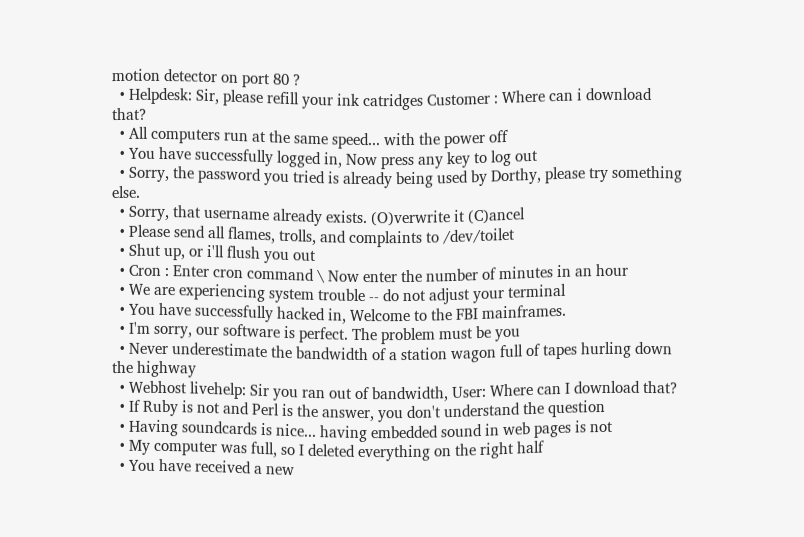motion detector on port 80 ?
  • Helpdesk: Sir, please refill your ink catridges Customer : Where can i download that?
  • All computers run at the same speed... with the power off
  • You have successfully logged in, Now press any key to log out
  • Sorry, the password you tried is already being used by Dorthy, please try something else.
  • Sorry, that username already exists. (O)verwrite it (C)ancel
  • Please send all flames, trolls, and complaints to /dev/toilet
  • Shut up, or i'll flush you out
  • Cron : Enter cron command \ Now enter the number of minutes in an hour
  • We are experiencing system trouble -- do not adjust your terminal
  • You have successfully hacked in, Welcome to the FBI mainframes.
  • I'm sorry, our software is perfect. The problem must be you
  • Never underestimate the bandwidth of a station wagon full of tapes hurling down the highway
  • Webhost livehelp: Sir you ran out of bandwidth, User: Where can I download that?
  • If Ruby is not and Perl is the answer, you don't understand the question
  • Having soundcards is nice... having embedded sound in web pages is not
  • My computer was full, so I deleted everything on the right half
  • You have received a new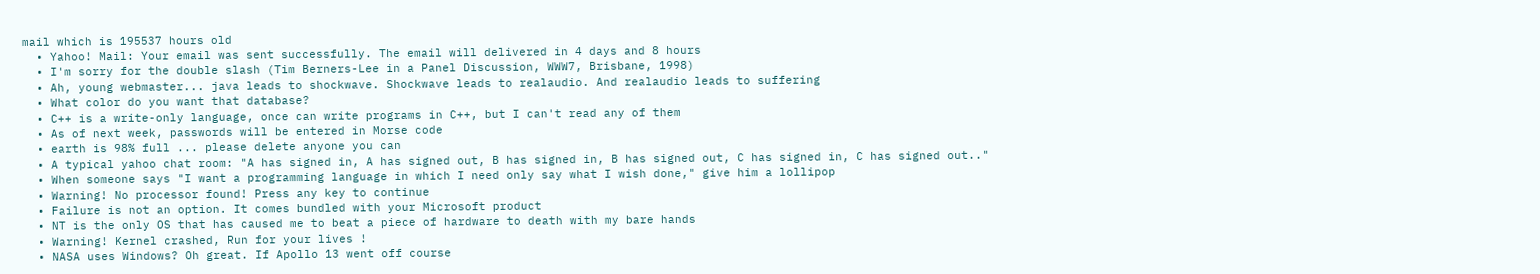mail which is 195537 hours old
  • Yahoo! Mail: Your email was sent successfully. The email will delivered in 4 days and 8 hours
  • I'm sorry for the double slash (Tim Berners-Lee in a Panel Discussion, WWW7, Brisbane, 1998)
  • Ah, young webmaster... java leads to shockwave. Shockwave leads to realaudio. And realaudio leads to suffering
  • What color do you want that database?
  • C++ is a write-only language, once can write programs in C++, but I can't read any of them
  • As of next week, passwords will be entered in Morse code
  • earth is 98% full ... please delete anyone you can
  • A typical yahoo chat room: "A has signed in, A has signed out, B has signed in, B has signed out, C has signed in, C has signed out.."
  • When someone says "I want a programming language in which I need only say what I wish done," give him a lollipop
  • Warning! No processor found! Press any key to continue
  • Failure is not an option. It comes bundled with your Microsoft product
  • NT is the only OS that has caused me to beat a piece of hardware to death with my bare hands
  • Warning! Kernel crashed, Run for your lives !
  • NASA uses Windows? Oh great. If Apollo 13 went off course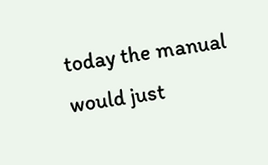today the manual would just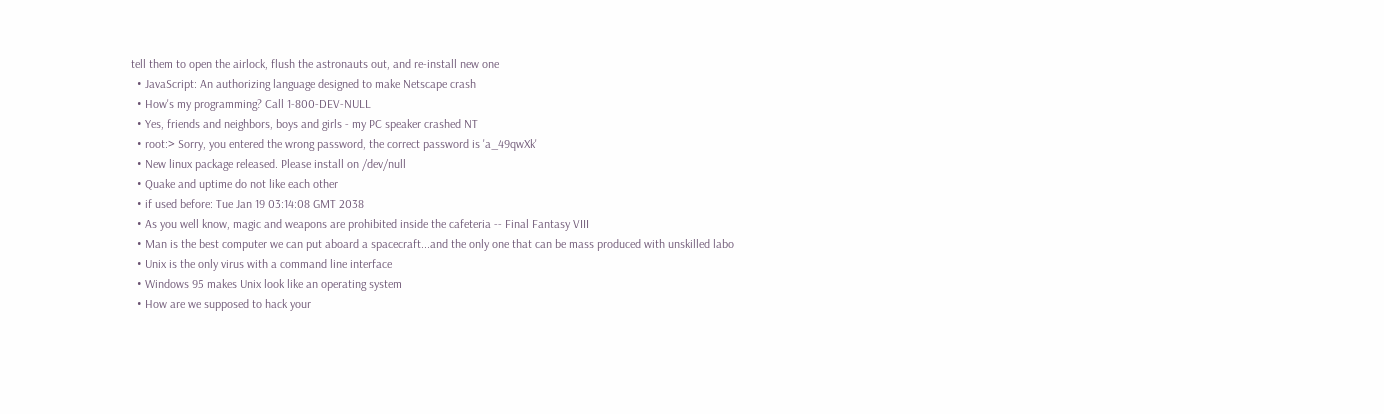tell them to open the airlock, flush the astronauts out, and re-install new one
  • JavaScript: An authorizing language designed to make Netscape crash
  • How's my programming? Call 1-800-DEV-NULL
  • Yes, friends and neighbors, boys and girls - my PC speaker crashed NT
  • root:> Sorry, you entered the wrong password, the correct password is 'a_49qwXk'
  • New linux package released. Please install on /dev/null
  • Quake and uptime do not like each other
  • if used before: Tue Jan 19 03:14:08 GMT 2038
  • As you well know, magic and weapons are prohibited inside the cafeteria -- Final Fantasy VIII
  • Man is the best computer we can put aboard a spacecraft...and the only one that can be mass produced with unskilled labo
  • Unix is the only virus with a command line interface
  • Windows 95 makes Unix look like an operating system
  • How are we supposed to hack your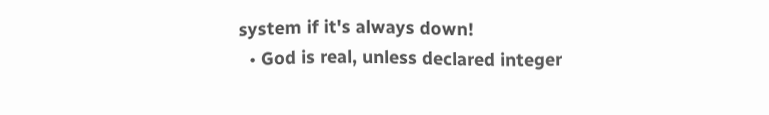system if it's always down!
  • God is real, unless declared integer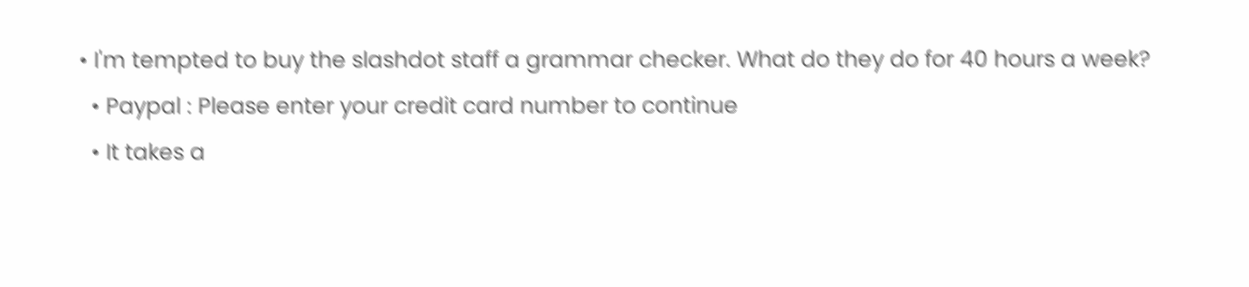• I'm tempted to buy the slashdot staff a grammar checker. What do they do for 40 hours a week?
  • Paypal : Please enter your credit card number to continue
  • It takes a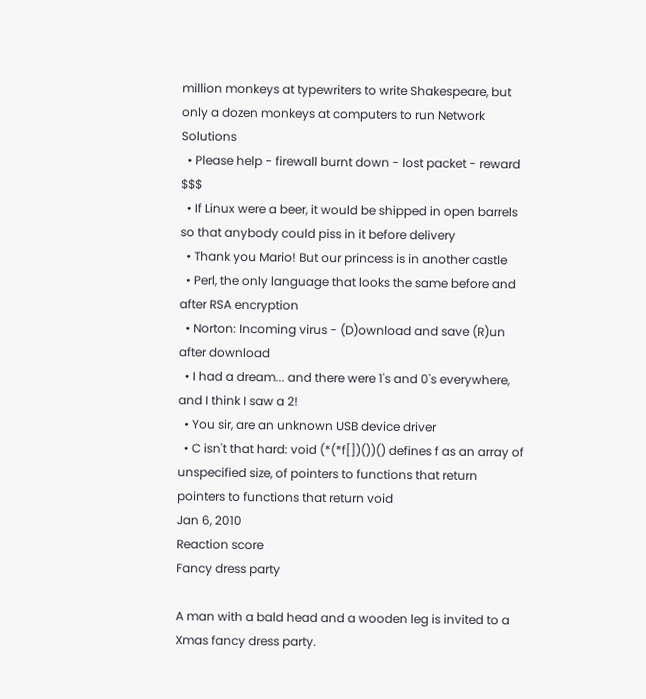million monkeys at typewriters to write Shakespeare, but only a dozen monkeys at computers to run Network Solutions
  • Please help - firewall burnt down - lost packet - reward $$$
  • If Linux were a beer, it would be shipped in open barrels so that anybody could piss in it before delivery
  • Thank you Mario! But our princess is in another castle
  • Perl, the only language that looks the same before and after RSA encryption
  • Norton: Incoming virus - (D)ownload and save (R)un after download
  • I had a dream... and there were 1's and 0's everywhere, and I think I saw a 2!
  • You sir, are an unknown USB device driver
  • C isn't that hard: void (*(*f[])())() defines f as an array of unspecified size, of pointers to functions that return pointers to functions that return void
Jan 6, 2010
Reaction score
Fancy dress party

A man with a bald head and a wooden leg is invited to a Xmas fancy dress party.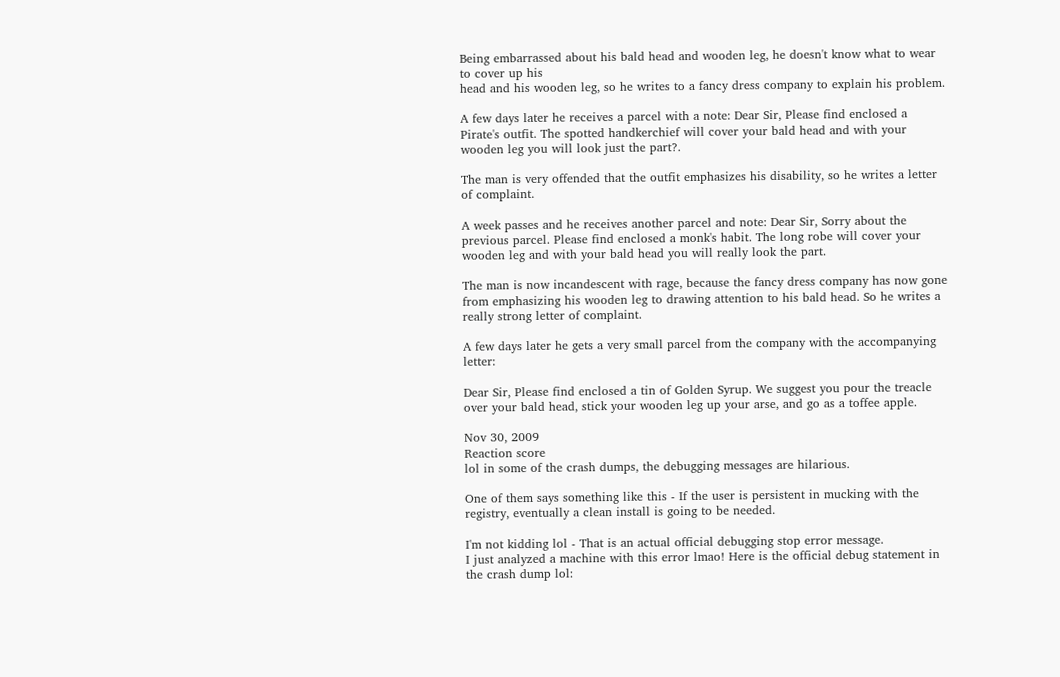Being embarrassed about his bald head and wooden leg, he doesn't know what to wear to cover up his
head and his wooden leg, so he writes to a fancy dress company to explain his problem.

A few days later he receives a parcel with a note: Dear Sir, Please find enclosed a Pirate's outfit. The spotted handkerchief will cover your bald head and with your wooden leg you will look just the part?.

The man is very offended that the outfit emphasizes his disability, so he writes a letter of complaint.

A week passes and he receives another parcel and note: Dear Sir, Sorry about the previous parcel. Please find enclosed a monk's habit. The long robe will cover your wooden leg and with your bald head you will really look the part.

The man is now incandescent with rage, because the fancy dress company has now gone from emphasizing his wooden leg to drawing attention to his bald head. So he writes a really strong letter of complaint.

A few days later he gets a very small parcel from the company with the accompanying letter:

Dear Sir, Please find enclosed a tin of Golden Syrup. We suggest you pour the treacle over your bald head, stick your wooden leg up your arse, and go as a toffee apple.

Nov 30, 2009
Reaction score
lol in some of the crash dumps, the debugging messages are hilarious.

One of them says something like this - If the user is persistent in mucking with the registry, eventually a clean install is going to be needed.

I'm not kidding lol - That is an actual official debugging stop error message.
I just analyzed a machine with this error lmao! Here is the official debug statement in the crash dump lol: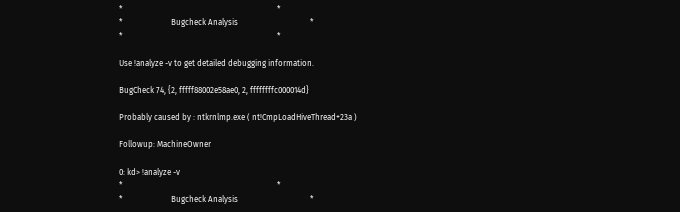*                                                                             *
*                        Bugcheck Analysis                                    *
*                                                                             *

Use !analyze -v to get detailed debugging information.

BugCheck 74, {2, fffff88002e58ae0, 2, ffffffffc000014d}

Probably caused by : ntkrnlmp.exe ( nt!CmpLoadHiveThread+23a )

Followup: MachineOwner

0: kd> !analyze -v
*                                                                             *
*                        Bugcheck Analysis                                    *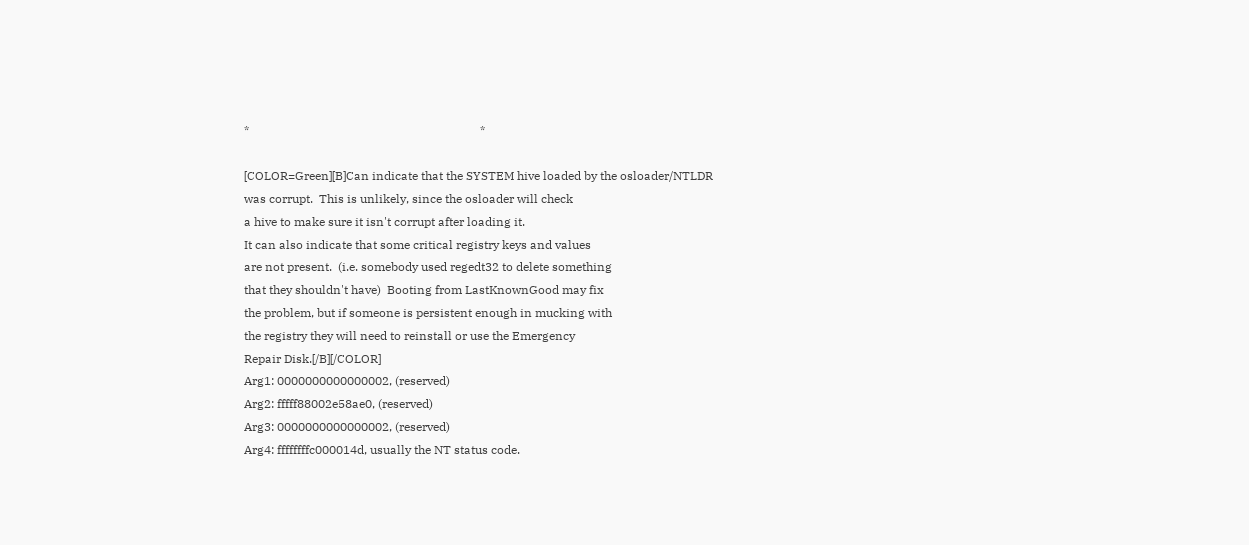*                                                                             *

[COLOR=Green][B]Can indicate that the SYSTEM hive loaded by the osloader/NTLDR
was corrupt.  This is unlikely, since the osloader will check
a hive to make sure it isn't corrupt after loading it.
It can also indicate that some critical registry keys and values
are not present.  (i.e. somebody used regedt32 to delete something
that they shouldn't have)  Booting from LastKnownGood may fix
the problem, but if someone is persistent enough in mucking with
the registry they will need to reinstall or use the Emergency
Repair Disk.[/B][/COLOR]
Arg1: 0000000000000002, (reserved)
Arg2: fffff88002e58ae0, (reserved)
Arg3: 0000000000000002, (reserved)
Arg4: ffffffffc000014d, usually the NT status code.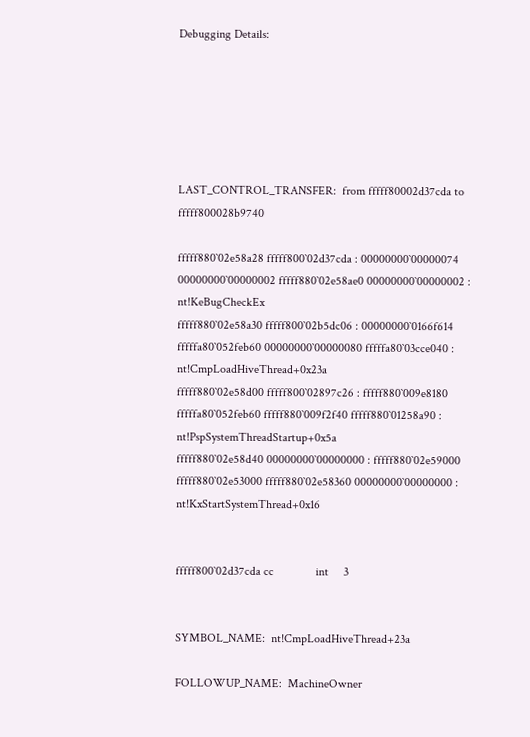Debugging Details:






LAST_CONTROL_TRANSFER:  from fffff80002d37cda to fffff800028b9740

fffff880`02e58a28 fffff800`02d37cda : 00000000`00000074 00000000`00000002 fffff880`02e58ae0 00000000`00000002 : nt!KeBugCheckEx
fffff880`02e58a30 fffff800`02b5dc06 : 00000000`0166f614 fffffa80`052feb60 00000000`00000080 fffffa80`03cce040 : nt!CmpLoadHiveThread+0x23a
fffff880`02e58d00 fffff800`02897c26 : fffff880`009e8180 fffffa80`052feb60 fffff880`009f2f40 fffff880`01258a90 : nt!PspSystemThreadStartup+0x5a
fffff880`02e58d40 00000000`00000000 : fffff880`02e59000 fffff880`02e53000 fffff880`02e58360 00000000`00000000 : nt!KxStartSystemThread+0x16


fffff800`02d37cda cc              int     3


SYMBOL_NAME:  nt!CmpLoadHiveThread+23a

FOLLOWUP_NAME:  MachineOwner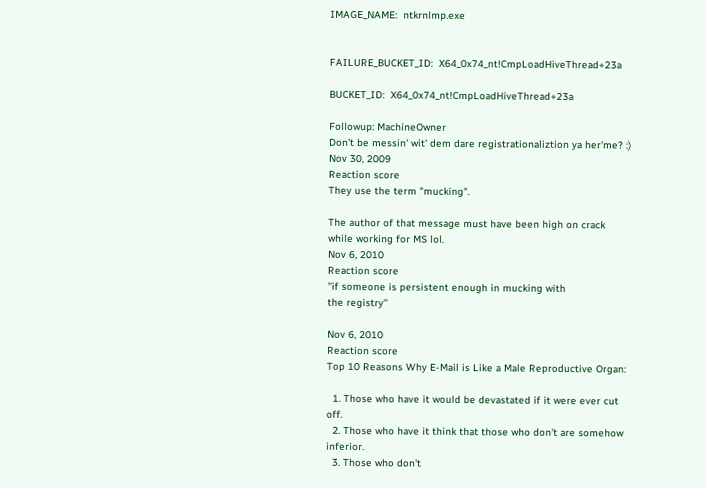IMAGE_NAME:  ntkrnlmp.exe


FAILURE_BUCKET_ID:  X64_0x74_nt!CmpLoadHiveThread+23a

BUCKET_ID:  X64_0x74_nt!CmpLoadHiveThread+23a

Followup: MachineOwner
Don't be messin' wit' dem dare registrationaliztion ya her'me? :)
Nov 30, 2009
Reaction score
They use the term "mucking".

The author of that message must have been high on crack while working for MS lol.
Nov 6, 2010
Reaction score
''if someone is persistent enough in mucking with
the registry''

Nov 6, 2010
Reaction score
Top 10 Reasons Why E-Mail is Like a Male Reproductive Organ:

  1. Those who have it would be devastated if it were ever cut off.
  2. Those who have it think that those who don't are somehow inferior.
  3. Those who don't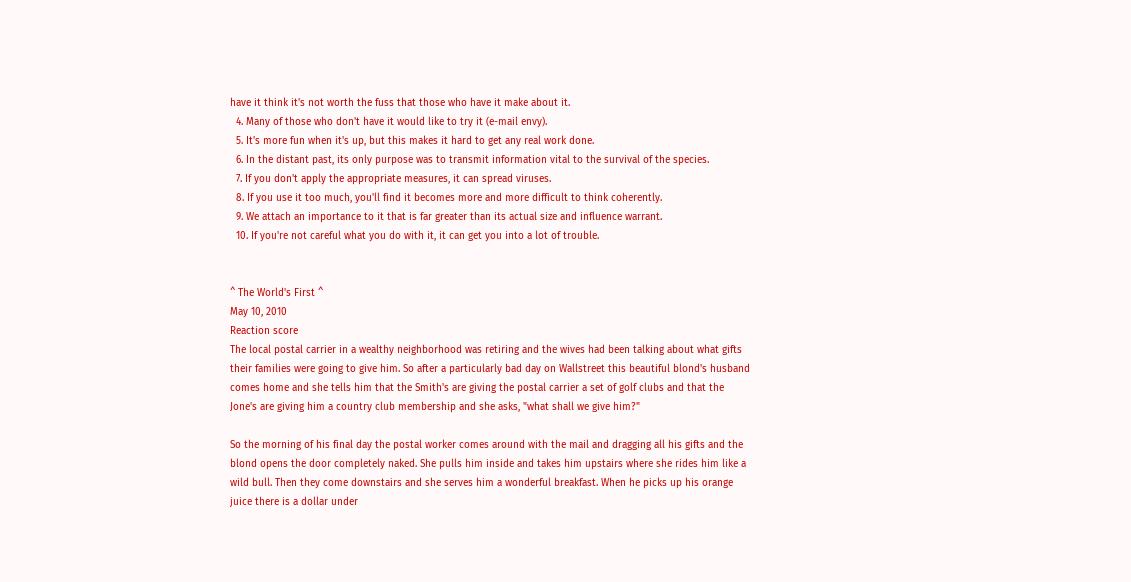have it think it's not worth the fuss that those who have it make about it.
  4. Many of those who don't have it would like to try it (e-mail envy).
  5. It's more fun when it's up, but this makes it hard to get any real work done.
  6. In the distant past, its only purpose was to transmit information vital to the survival of the species.
  7. If you don't apply the appropriate measures, it can spread viruses.
  8. If you use it too much, you'll find it becomes more and more difficult to think coherently.
  9. We attach an importance to it that is far greater than its actual size and influence warrant.
  10. If you're not careful what you do with it, it can get you into a lot of trouble.


^ The World's First ^
May 10, 2010
Reaction score
The local postal carrier in a wealthy neighborhood was retiring and the wives had been talking about what gifts their families were going to give him. So after a particularly bad day on Wallstreet this beautiful blond's husband comes home and she tells him that the Smith's are giving the postal carrier a set of golf clubs and that the Jone's are giving him a country club membership and she asks, "what shall we give him?"

So the morning of his final day the postal worker comes around with the mail and dragging all his gifts and the blond opens the door completely naked. She pulls him inside and takes him upstairs where she rides him like a wild bull. Then they come downstairs and she serves him a wonderful breakfast. When he picks up his orange juice there is a dollar under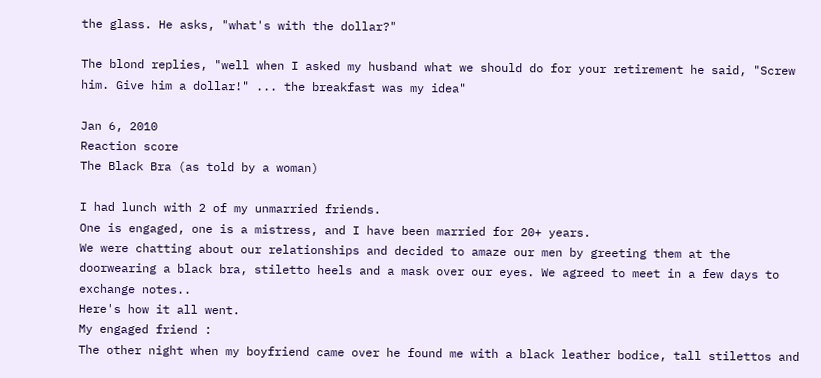the glass. He asks, "what's with the dollar?"

The blond replies, "well when I asked my husband what we should do for your retirement he said, "Screw him. Give him a dollar!" ... the breakfast was my idea"

Jan 6, 2010
Reaction score
The Black Bra (as told by a woman)

I had lunch with 2 of my unmarried friends.
One is engaged, one is a mistress, and I have been married for 20+ years.
We were chatting about our relationships and decided to amaze our men by greeting them at the doorwearing a black bra, stiletto heels and a mask over our eyes. We agreed to meet in a few days to exchange notes..
Here's how it all went.
My engaged friend :
The other night when my boyfriend came over he found me with a black leather bodice, tall stilettos and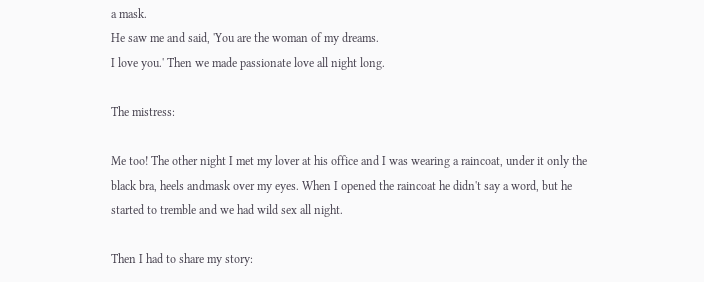a mask.
He saw me and said, 'You are the woman of my dreams.
I love you.' Then we made passionate love all night long.

The mistress:

Me too! The other night I met my lover at his office and I was wearing a raincoat, under it only the black bra, heels andmask over my eyes. When I opened the raincoat he didn't say a word, but he started to tremble and we had wild sex all night.

Then I had to share my story: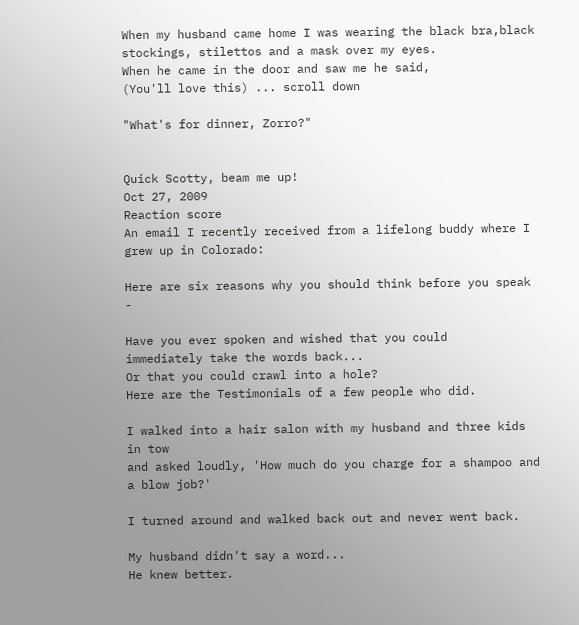When my husband came home I was wearing the black bra,black stockings, stilettos and a mask over my eyes.
When he came in the door and saw me he said,
(You'll love this) ... scroll down

"What's for dinner, Zorro?"


Quick Scotty, beam me up!
Oct 27, 2009
Reaction score
An email I recently received from a lifelong buddy where I grew up in Colorado:

Here are six reasons why you should think before you speak -

Have you ever spoken and wished that you could
immediately take the words back...
Or that you could crawl into a hole?
Here are the Testimonials of a few people who did.

I walked into a hair salon with my husband and three kids in tow
and asked loudly, 'How much do you charge for a shampoo and a blow job?'

I turned around and walked back out and never went back.

My husband didn't say a word...
He knew better.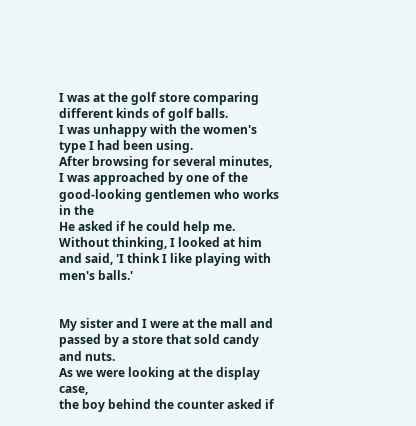I was at the golf store comparing different kinds of golf balls.
I was unhappy with the women's type I had been using.
After browsing for several minutes,
I was approached by one of the good-looking gentlemen who works in the
He asked if he could help me.
Without thinking, I looked at him and said, 'I think I like playing with
men's balls.'


My sister and I were at the mall and passed by a store that sold candy
and nuts.
As we were looking at the display case,
the boy behind the counter asked if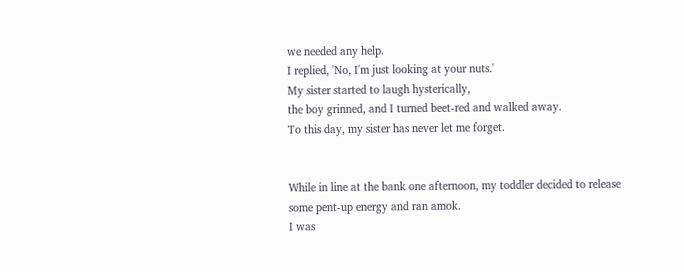we needed any help.
I replied, 'No, I'm just looking at your nuts.'
My sister started to laugh hysterically,
the boy grinned, and I turned beet-red and walked away.
To this day, my sister has never let me forget.


While in line at the bank one afternoon, my toddler decided to release
some pent-up energy and ran amok.
I was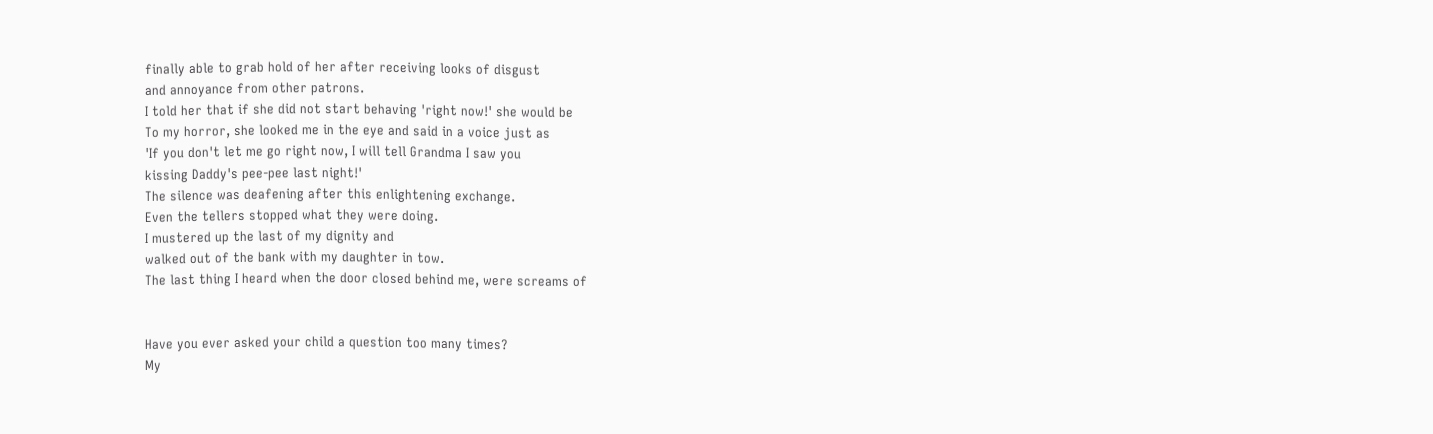finally able to grab hold of her after receiving looks of disgust
and annoyance from other patrons.
I told her that if she did not start behaving 'right now!' she would be
To my horror, she looked me in the eye and said in a voice just as
'If you don't let me go right now, I will tell Grandma I saw you
kissing Daddy's pee-pee last night!'
The silence was deafening after this enlightening exchange.
Even the tellers stopped what they were doing.
I mustered up the last of my dignity and
walked out of the bank with my daughter in tow.
The last thing I heard when the door closed behind me, were screams of


Have you ever asked your child a question too many times?
My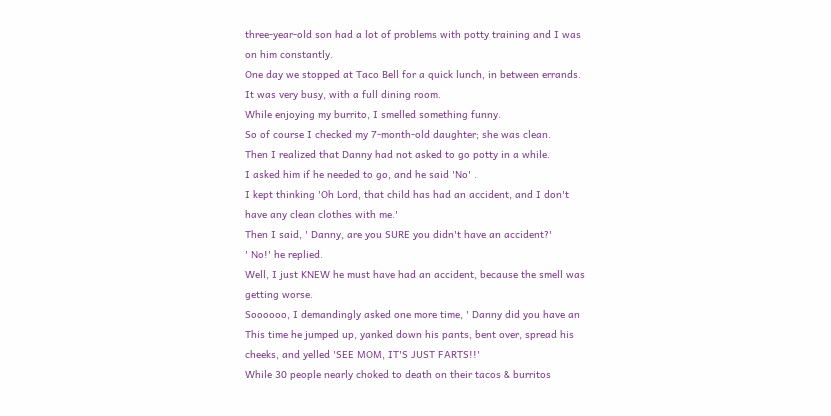three-year-old son had a lot of problems with potty training and I was
on him constantly.
One day we stopped at Taco Bell for a quick lunch, in between errands.
It was very busy, with a full dining room.
While enjoying my burrito, I smelled something funny.
So of course I checked my 7-month-old daughter; she was clean.
Then I realized that Danny had not asked to go potty in a while.
I asked him if he needed to go, and he said 'No' .
I kept thinking 'Oh Lord, that child has had an accident, and I don't
have any clean clothes with me.'
Then I said, ' Danny, are you SURE you didn't have an accident?'
' No!' he replied.
Well, I just KNEW he must have had an accident, because the smell was
getting worse.
Soooooo, I demandingly asked one more time, ' Danny did you have an
This time he jumped up, yanked down his pants, bent over, spread his
cheeks, and yelled 'SEE MOM, IT'S JUST FARTS!!'
While 30 people nearly choked to death on their tacos & burritos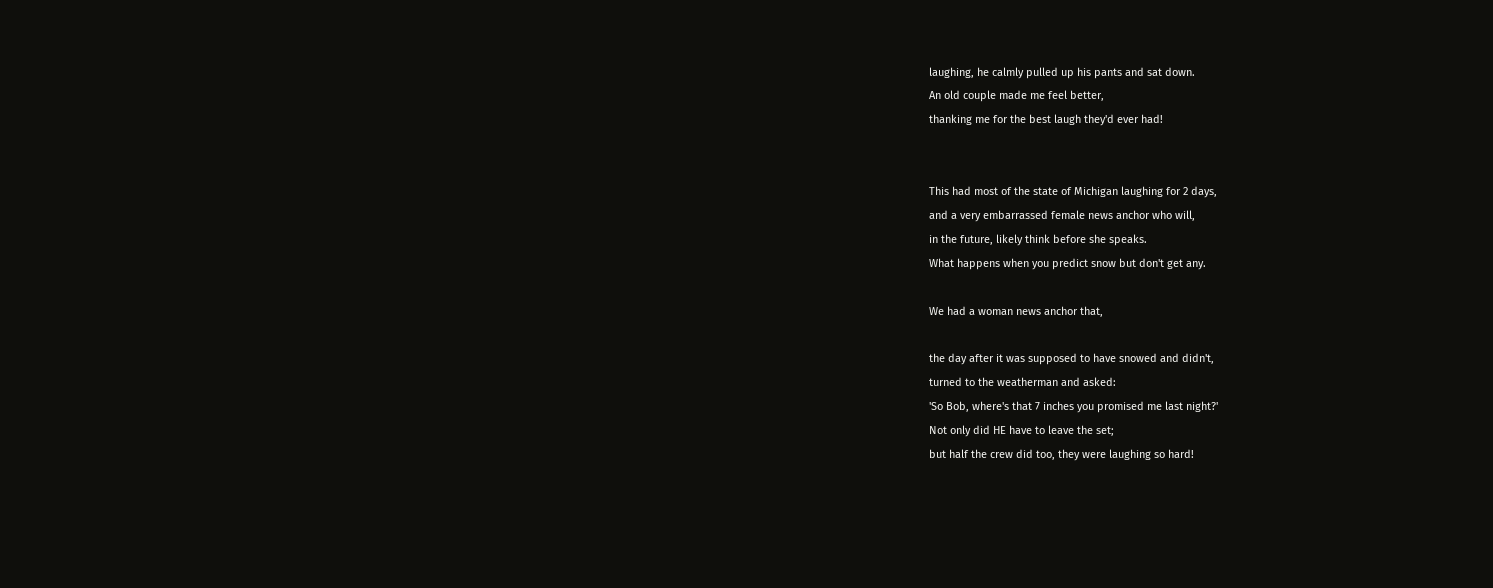laughing, he calmly pulled up his pants and sat down.
An old couple made me feel better,
thanking me for the best laugh they'd ever had!


This had most of the state of Michigan laughing for 2 days,
and a very embarrassed female news anchor who will,
in the future, likely think before she speaks.
What happens when you predict snow but don't get any.

We had a woman news anchor that,

the day after it was supposed to have snowed and didn't,
turned to the weatherman and asked:
'So Bob, where's that 7 inches you promised me last night?'
Not only did HE have to leave the set;
but half the crew did too, they were laughing so hard!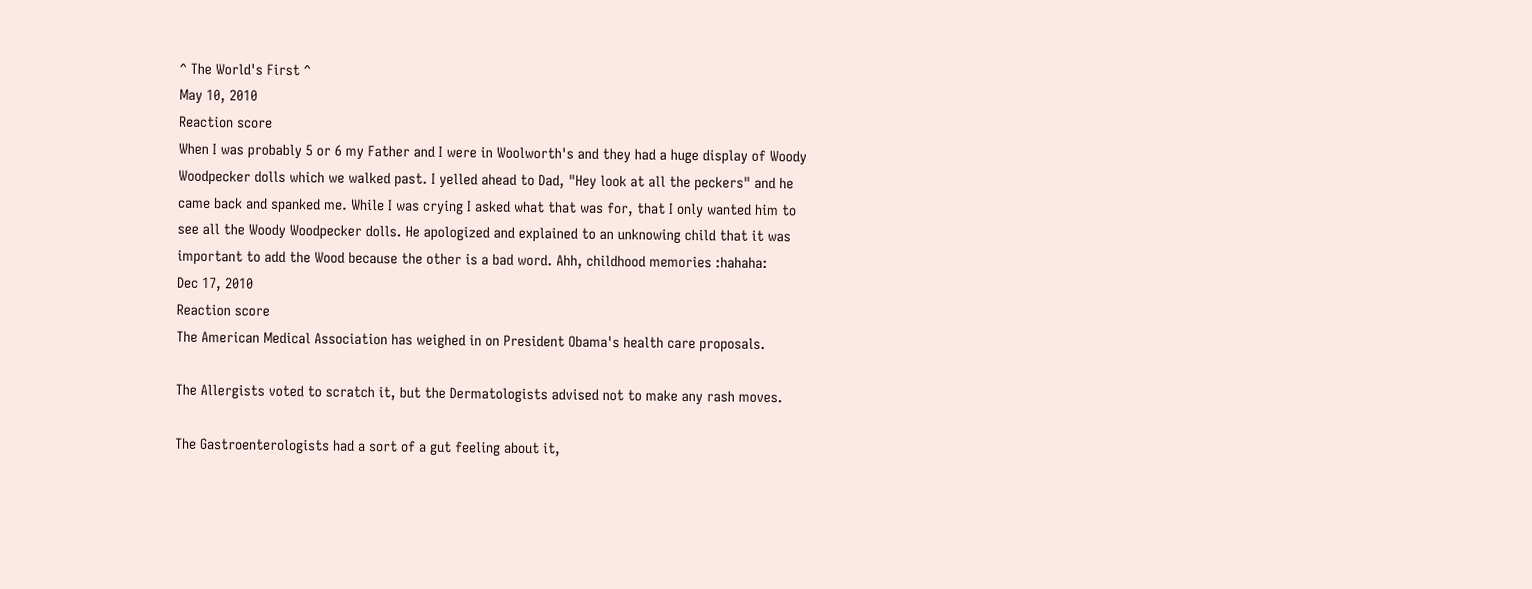^ The World's First ^
May 10, 2010
Reaction score
When I was probably 5 or 6 my Father and I were in Woolworth's and they had a huge display of Woody Woodpecker dolls which we walked past. I yelled ahead to Dad, "Hey look at all the peckers" and he came back and spanked me. While I was crying I asked what that was for, that I only wanted him to see all the Woody Woodpecker dolls. He apologized and explained to an unknowing child that it was important to add the Wood because the other is a bad word. Ahh, childhood memories :hahaha:
Dec 17, 2010
Reaction score
The American Medical Association has weighed in on President Obama's health care proposals.

The Allergists voted to scratch it, but the Dermatologists advised not to make any rash moves.

The Gastroenterologists had a sort of a gut feeling about it,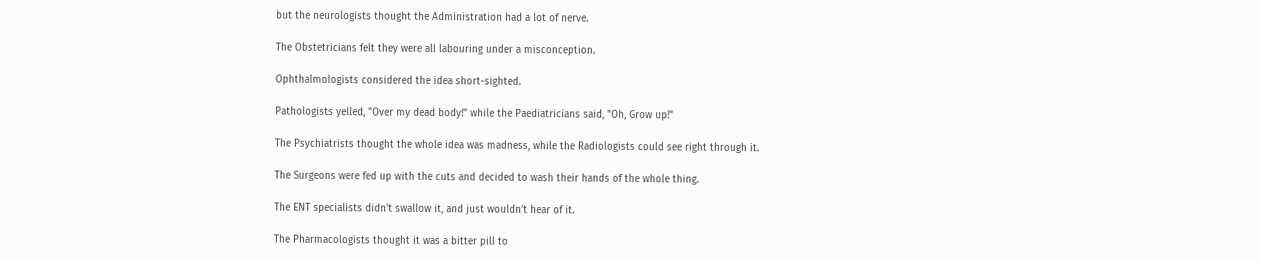but the neurologists thought the Administration had a lot of nerve.

The Obstetricians felt they were all labouring under a misconception.

Ophthalmologists considered the idea short-sighted.

Pathologists yelled, "Over my dead body!" while the Paediatricians said, "Oh, Grow up!"

The Psychiatrists thought the whole idea was madness, while the Radiologists could see right through it.

The Surgeons were fed up with the cuts and decided to wash their hands of the whole thing.

The ENT specialists didn't swallow it, and just wouldn’t hear of it.

The Pharmacologists thought it was a bitter pill to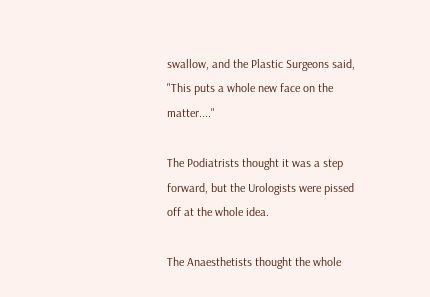swallow, and the Plastic Surgeons said, "This puts a whole new face on the matter...."

The Podiatrists thought it was a step forward, but the Urologists were pissed off at the whole idea.

The Anaesthetists thought the whole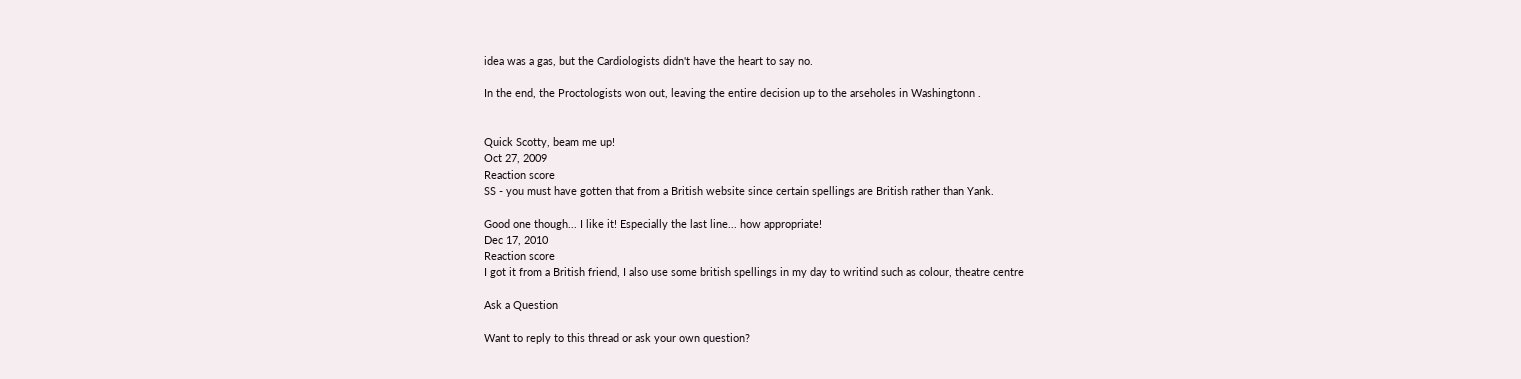idea was a gas, but the Cardiologists didn't have the heart to say no.

In the end, the Proctologists won out, leaving the entire decision up to the arseholes in Washingtonn .


Quick Scotty, beam me up!
Oct 27, 2009
Reaction score
SS - you must have gotten that from a British website since certain spellings are British rather than Yank.

Good one though... I like it! Especially the last line... how appropriate!
Dec 17, 2010
Reaction score
I got it from a British friend, I also use some british spellings in my day to writind such as colour, theatre centre

Ask a Question

Want to reply to this thread or ask your own question?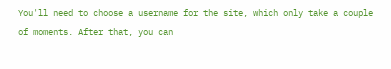You'll need to choose a username for the site, which only take a couple of moments. After that, you can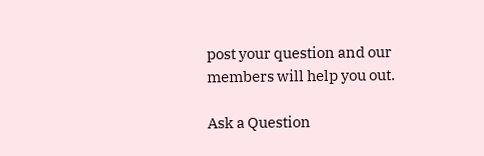post your question and our members will help you out.

Ask a Question